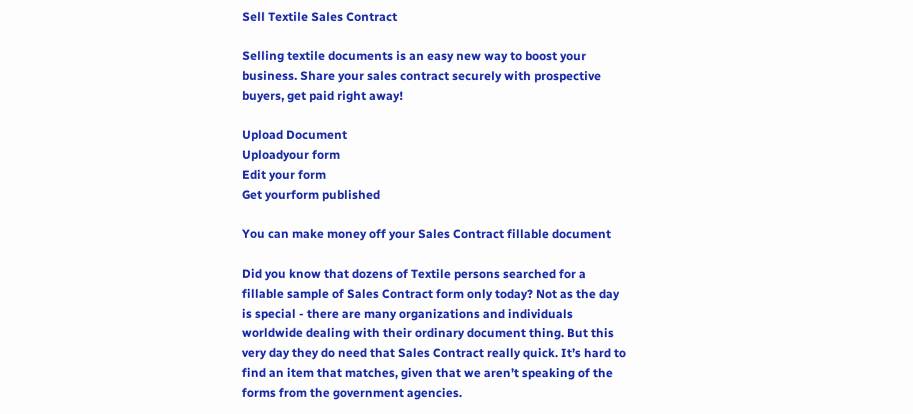Sell Textile Sales Contract

Selling textile documents is an easy new way to boost your business. Share your sales contract securely with prospective buyers, get paid right away!

Upload Document
Uploadyour form
Edit your form
Get yourform published

You can make money off your Sales Contract fillable document

Did you know that dozens of Textile persons searched for a fillable sample of Sales Contract form only today? Not as the day is special - there are many organizations and individuals worldwide dealing with their ordinary document thing. But this very day they do need that Sales Contract really quick. It’s hard to find an item that matches, given that we aren’t speaking of the forms from the government agencies.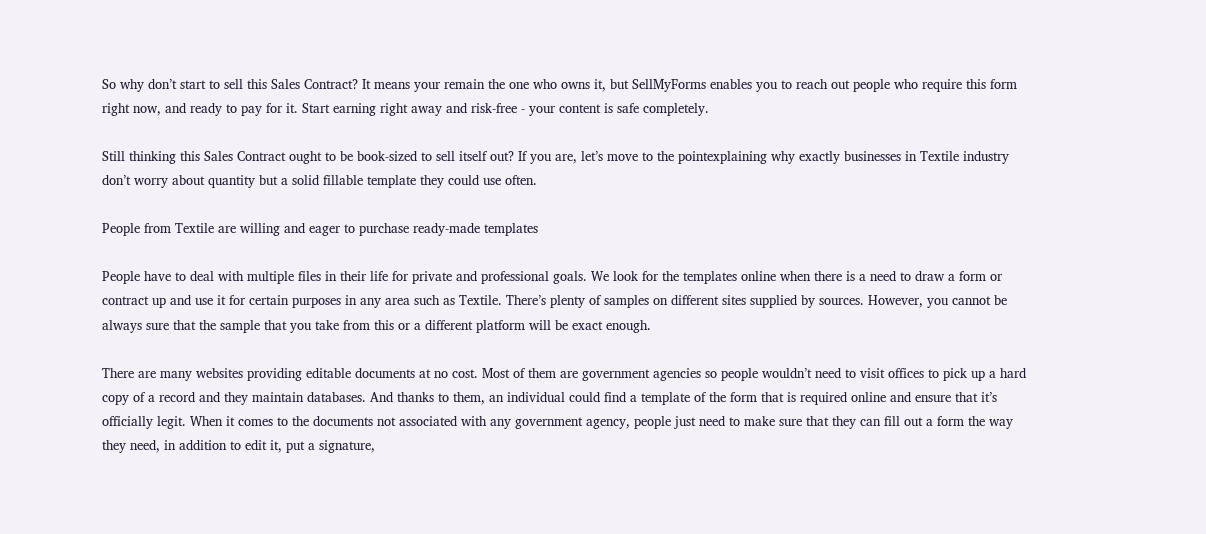So why don’t start to sell this Sales Contract? It means your remain the one who owns it, but SellMyForms enables you to reach out people who require this form right now, and ready to pay for it. Start earning right away and risk-free - your content is safe completely.

Still thinking this Sales Contract ought to be book-sized to sell itself out? If you are, let’s move to the pointexplaining why exactly businesses in Textile industry don’t worry about quantity but a solid fillable template they could use often.

People from Textile are willing and eager to purchase ready-made templates

People have to deal with multiple files in their life for private and professional goals. We look for the templates online when there is a need to draw a form or contract up and use it for certain purposes in any area such as Textile. There’s plenty of samples on different sites supplied by sources. However, you cannot be always sure that the sample that you take from this or a different platform will be exact enough.

There are many websites providing editable documents at no cost. Most of them are government agencies so people wouldn’t need to visit offices to pick up a hard copy of a record and they maintain databases. And thanks to them, an individual could find a template of the form that is required online and ensure that it’s officially legit. When it comes to the documents not associated with any government agency, people just need to make sure that they can fill out a form the way they need, in addition to edit it, put a signature,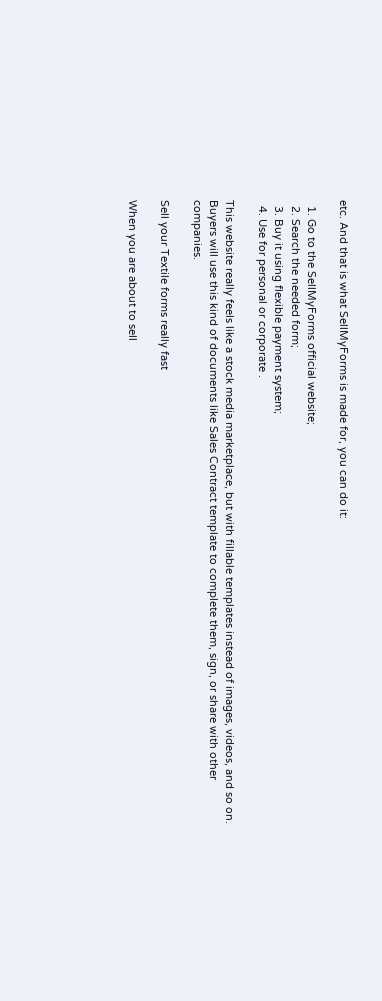etc. And that is what SellMyForms is made for, you can do it:

  1. Go to the SellMyForms official website;
  2. Search the needed form;
  3. Buy it using flexible payment system;
  4. Use for personal or corporate .

This website really feels like a stock media marketplace, but with fillable templates instead of images, videos, and so on. Buyers will use this kind of documents like Sales Contract template to complete them, sign, or share with other companies.

Sell your Textile forms really fast

When you are about to sell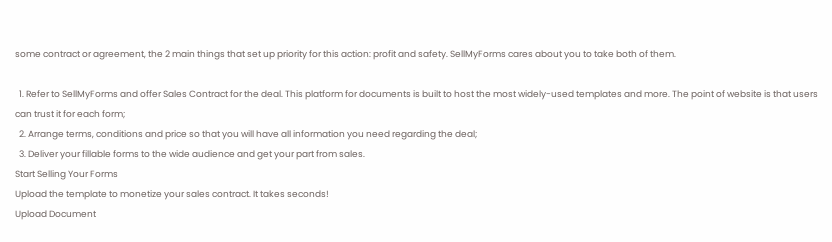some contract or agreement, the 2 main things that set up priority for this action: profit and safety. SellMyForms cares about you to take both of them.

  1. Refer to SellMyForms and offer Sales Contract for the deal. This platform for documents is built to host the most widely-used templates and more. The point of website is that users can trust it for each form;
  2. Arrange terms, conditions and price so that you will have all information you need regarding the deal;
  3. Deliver your fillable forms to the wide audience and get your part from sales.
Start Selling Your Forms
Upload the template to monetize your sales contract. It takes seconds!
Upload Document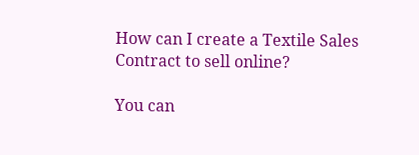How can I create a Textile Sales Contract to sell online?

You can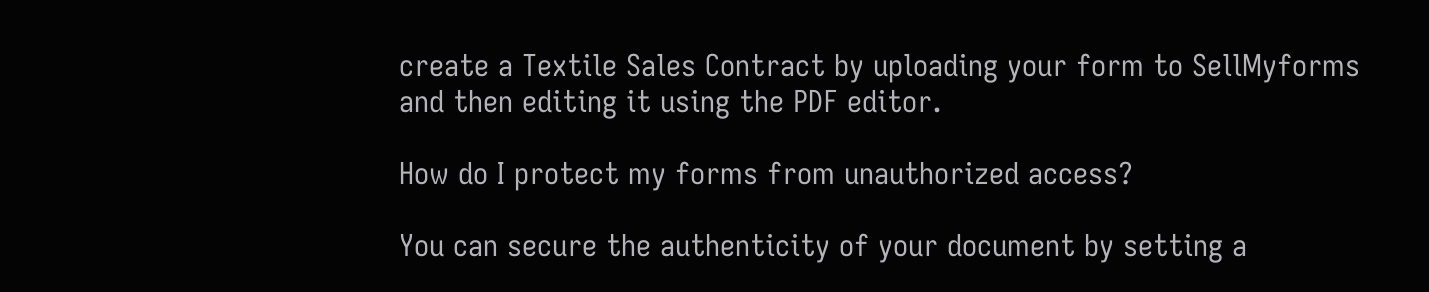create a Textile Sales Contract by uploading your form to SellMyforms and then editing it using the PDF editor.

How do I protect my forms from unauthorized access?

You can secure the authenticity of your document by setting a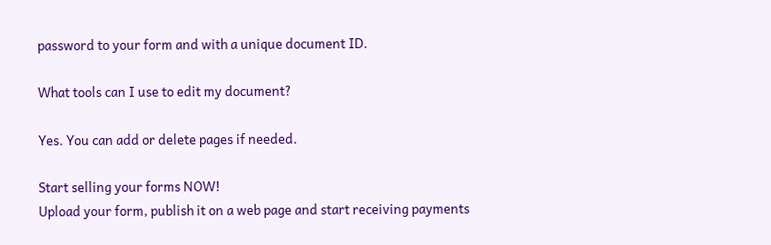password to your form and with a unique document ID.

What tools can I use to edit my document?

Yes. You can add or delete pages if needed.

Start selling your forms NOW!
Upload your form, publish it on a web page and start receiving payments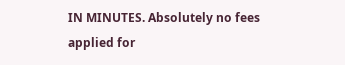IN MINUTES. Absolutely no fees applied for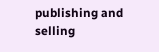publishing and selling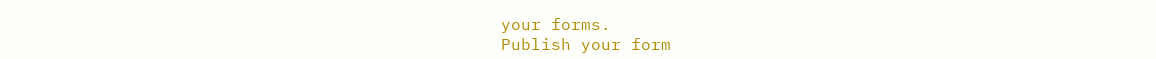your forms.
Publish your form